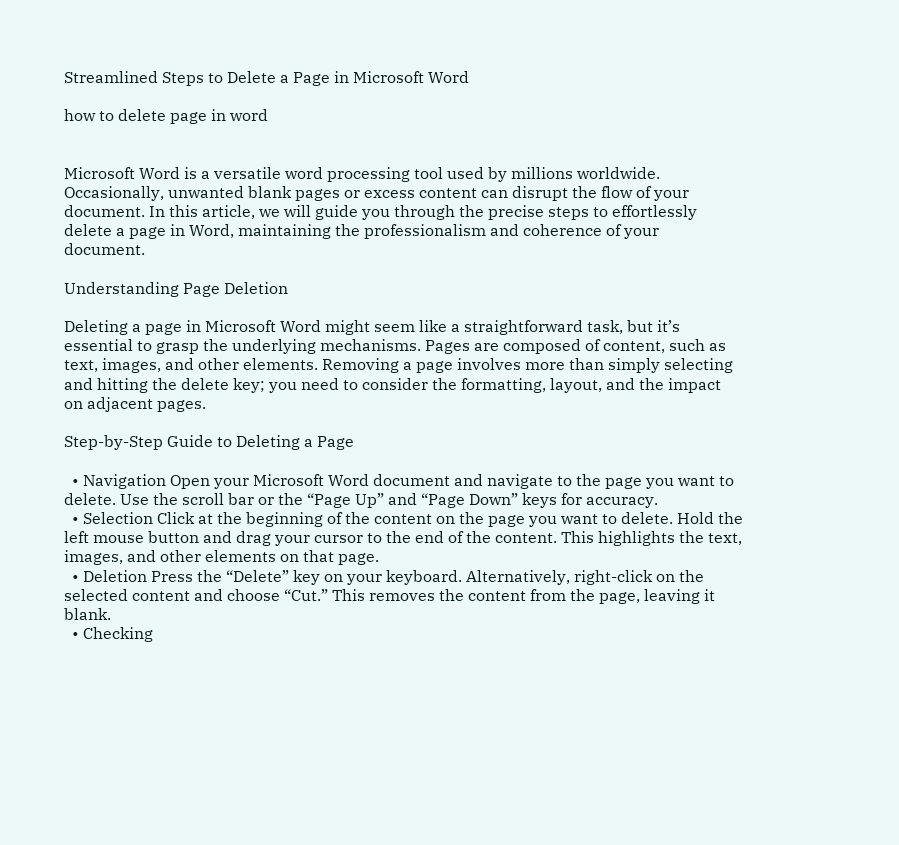Streamlined Steps to Delete a Page in Microsoft Word

how to delete page in word


Microsoft Word is a versatile word processing tool used by millions worldwide. Occasionally, unwanted blank pages or excess content can disrupt the flow of your document. In this article, we will guide you through the precise steps to effortlessly delete a page in Word, maintaining the professionalism and coherence of your document.

Understanding Page Deletion

Deleting a page in Microsoft Word might seem like a straightforward task, but it’s essential to grasp the underlying mechanisms. Pages are composed of content, such as text, images, and other elements. Removing a page involves more than simply selecting and hitting the delete key; you need to consider the formatting, layout, and the impact on adjacent pages.

Step-by-Step Guide to Deleting a Page

  • Navigation Open your Microsoft Word document and navigate to the page you want to delete. Use the scroll bar or the “Page Up” and “Page Down” keys for accuracy.
  • Selection Click at the beginning of the content on the page you want to delete. Hold the left mouse button and drag your cursor to the end of the content. This highlights the text, images, and other elements on that page.
  • Deletion Press the “Delete” key on your keyboard. Alternatively, right-click on the selected content and choose “Cut.” This removes the content from the page, leaving it blank.
  • Checking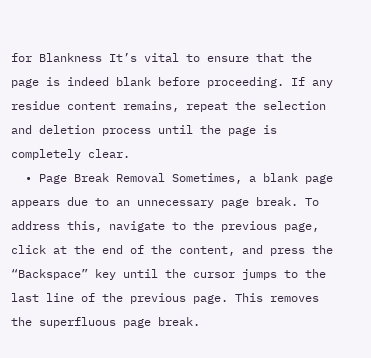for Blankness It’s vital to ensure that the page is indeed blank before proceeding. If any residue content remains, repeat the selection and deletion process until the page is completely clear.
  • Page Break Removal Sometimes, a blank page appears due to an unnecessary page break. To address this, navigate to the previous page, click at the end of the content, and press the “Backspace” key until the cursor jumps to the last line of the previous page. This removes the superfluous page break.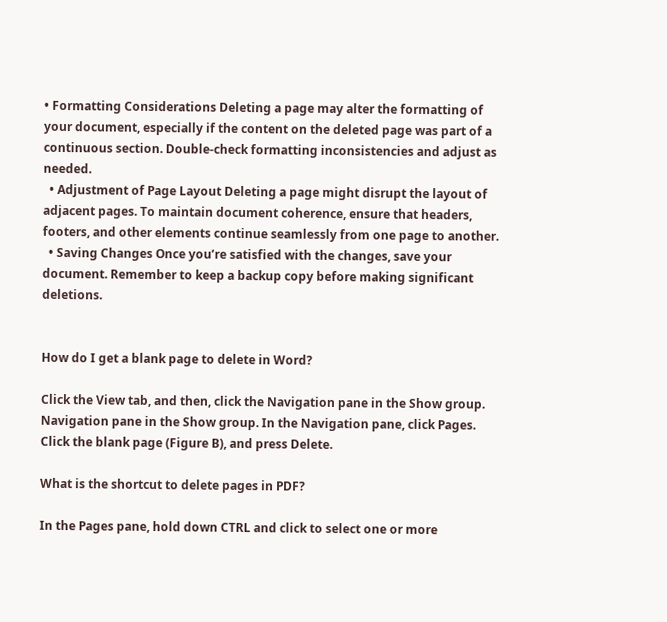• Formatting Considerations Deleting a page may alter the formatting of your document, especially if the content on the deleted page was part of a continuous section. Double-check formatting inconsistencies and adjust as needed.
  • Adjustment of Page Layout Deleting a page might disrupt the layout of adjacent pages. To maintain document coherence, ensure that headers, footers, and other elements continue seamlessly from one page to another.
  • Saving Changes Once you’re satisfied with the changes, save your document. Remember to keep a backup copy before making significant deletions.


How do I get a blank page to delete in Word?

Click the View tab, and then, click the Navigation pane in the Show group. Navigation pane in the Show group. In the Navigation pane, click Pages. Click the blank page (Figure B), and press Delete.

What is the shortcut to delete pages in PDF?

In the Pages pane, hold down CTRL and click to select one or more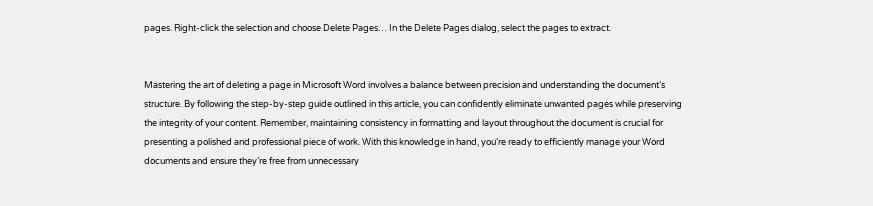pages. Right-click the selection and choose Delete Pages… In the Delete Pages dialog, select the pages to extract.


Mastering the art of deleting a page in Microsoft Word involves a balance between precision and understanding the document’s structure. By following the step-by-step guide outlined in this article, you can confidently eliminate unwanted pages while preserving the integrity of your content. Remember, maintaining consistency in formatting and layout throughout the document is crucial for presenting a polished and professional piece of work. With this knowledge in hand, you’re ready to efficiently manage your Word documents and ensure they’re free from unnecessary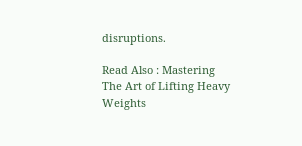disruptions.

Read Also : Mastering The Art of Lifting Heavy Weights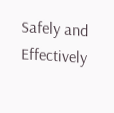Safely and Effectively